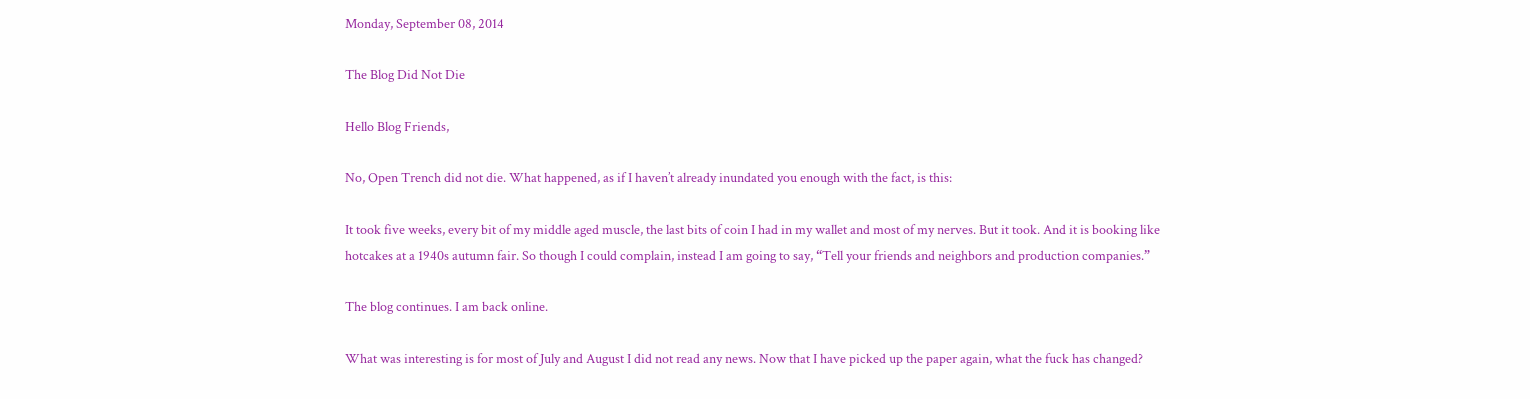Monday, September 08, 2014

The Blog Did Not Die

Hello Blog Friends,

No, Open Trench did not die. What happened, as if I haven’t already inundated you enough with the fact, is this:

It took five weeks, every bit of my middle aged muscle, the last bits of coin I had in my wallet and most of my nerves. But it took. And it is booking like hotcakes at a 1940s autumn fair. So though I could complain, instead I am going to say, “Tell your friends and neighbors and production companies.”

The blog continues. I am back online.

What was interesting is for most of July and August I did not read any news. Now that I have picked up the paper again, what the fuck has changed?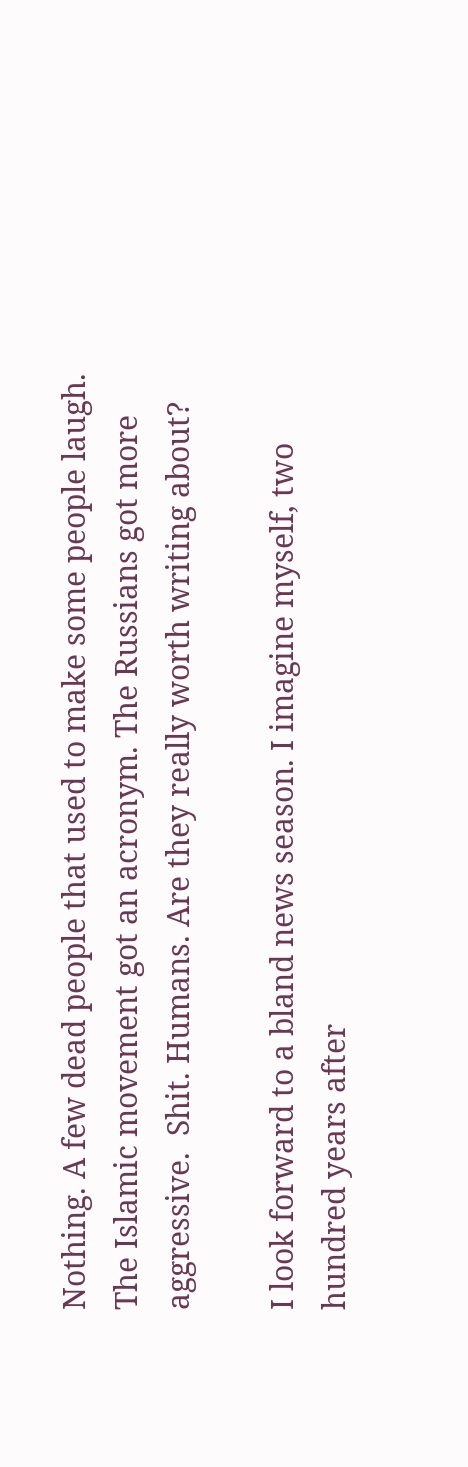Nothing. A few dead people that used to make some people laugh. The Islamic movement got an acronym. The Russians got more aggressive.  Shit. Humans. Are they really worth writing about?

I look forward to a bland news season. I imagine myself, two hundred years after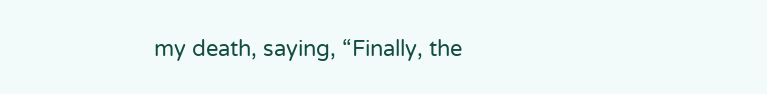my death, saying, “Finally, the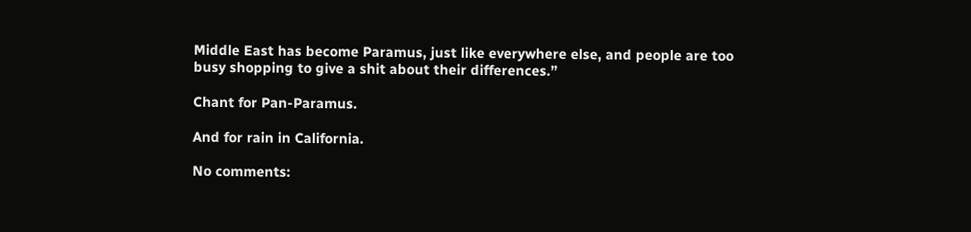Middle East has become Paramus, just like everywhere else, and people are too busy shopping to give a shit about their differences.”

Chant for Pan-Paramus.

And for rain in California.

No comments: